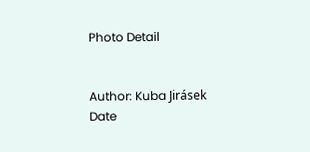Photo Detail


Author: Kuba Jirásek
Date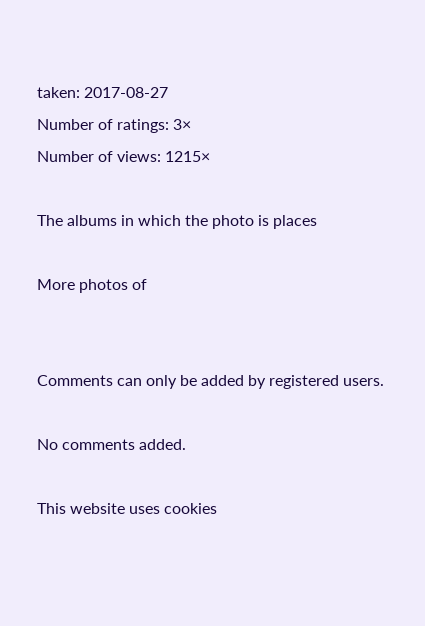taken: 2017-08-27
Number of ratings: 3×
Number of views: 1215×

The albums in which the photo is places

More photos of


Comments can only be added by registered users.

No comments added.

This website uses cookies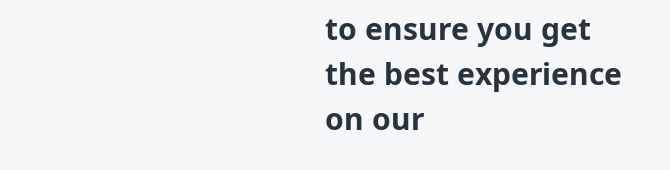to ensure you get the best experience on our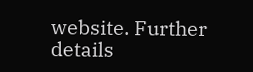website. Further details